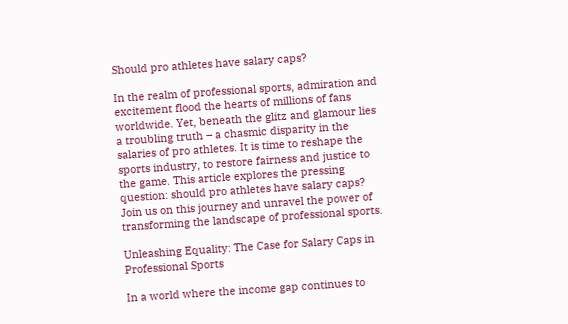Should pro athletes have salary caps?

In the realm of professional sports, admiration and excitement flood the hearts of millions of fans worldwide. Yet, beneath the glitz and glamour lies a troubling truth – a chasmic disparity in the salaries of pro athletes. It is time to reshape the sports industry, to restore fairness and justice to the game. This article explores the pressing question: should pro athletes have salary caps? Join us on this journey and unravel the power of transforming the landscape of professional sports.

Unleashing Equality: The Case for Salary Caps in Professional Sports

In a world where the income gap continues to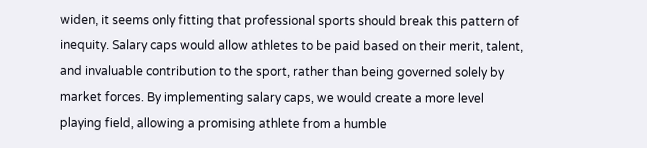widen, it seems only fitting that professional sports should break this pattern of inequity. Salary caps would allow athletes to be paid based on their merit, talent, and invaluable contribution to the sport, rather than being governed solely by market forces. By implementing salary caps, we would create a more level playing field, allowing a promising athlete from a humble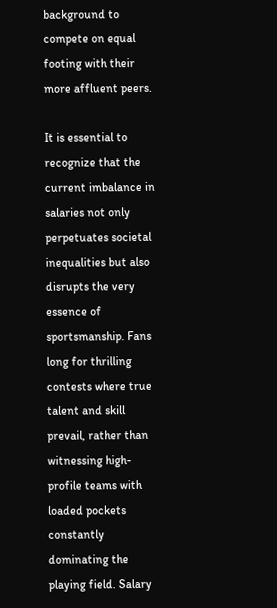background to compete on equal footing with their more affluent peers.

It is essential to recognize that the current imbalance in salaries not only perpetuates societal inequalities but also disrupts the very essence of sportsmanship. Fans long for thrilling contests where true talent and skill prevail, rather than witnessing high-profile teams with loaded pockets constantly dominating the playing field. Salary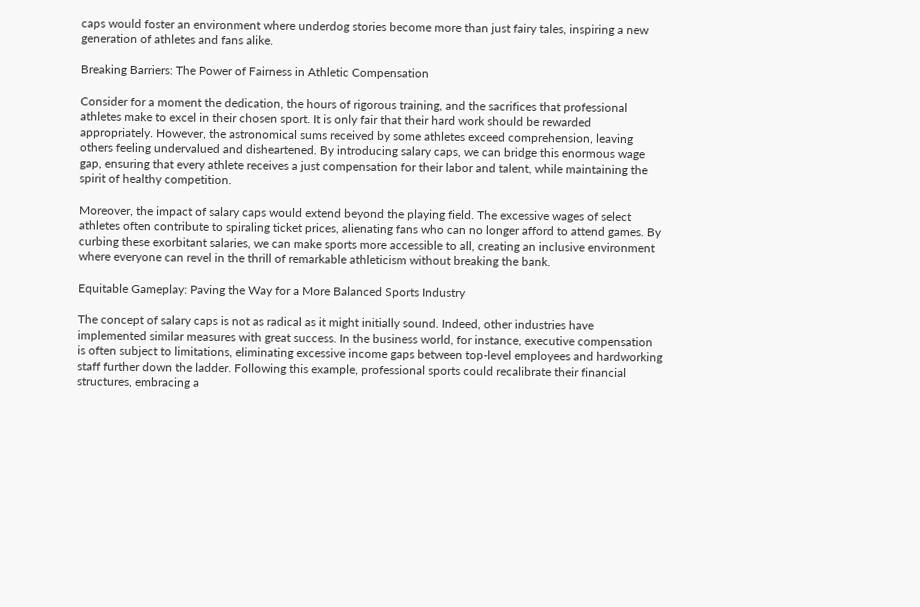caps would foster an environment where underdog stories become more than just fairy tales, inspiring a new generation of athletes and fans alike.

Breaking Barriers: The Power of Fairness in Athletic Compensation

Consider for a moment the dedication, the hours of rigorous training, and the sacrifices that professional athletes make to excel in their chosen sport. It is only fair that their hard work should be rewarded appropriately. However, the astronomical sums received by some athletes exceed comprehension, leaving others feeling undervalued and disheartened. By introducing salary caps, we can bridge this enormous wage gap, ensuring that every athlete receives a just compensation for their labor and talent, while maintaining the spirit of healthy competition.

Moreover, the impact of salary caps would extend beyond the playing field. The excessive wages of select athletes often contribute to spiraling ticket prices, alienating fans who can no longer afford to attend games. By curbing these exorbitant salaries, we can make sports more accessible to all, creating an inclusive environment where everyone can revel in the thrill of remarkable athleticism without breaking the bank.

Equitable Gameplay: Paving the Way for a More Balanced Sports Industry

The concept of salary caps is not as radical as it might initially sound. Indeed, other industries have implemented similar measures with great success. In the business world, for instance, executive compensation is often subject to limitations, eliminating excessive income gaps between top-level employees and hardworking staff further down the ladder. Following this example, professional sports could recalibrate their financial structures, embracing a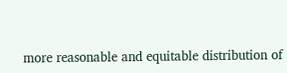more reasonable and equitable distribution of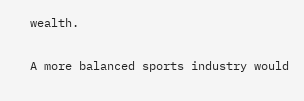wealth.

A more balanced sports industry would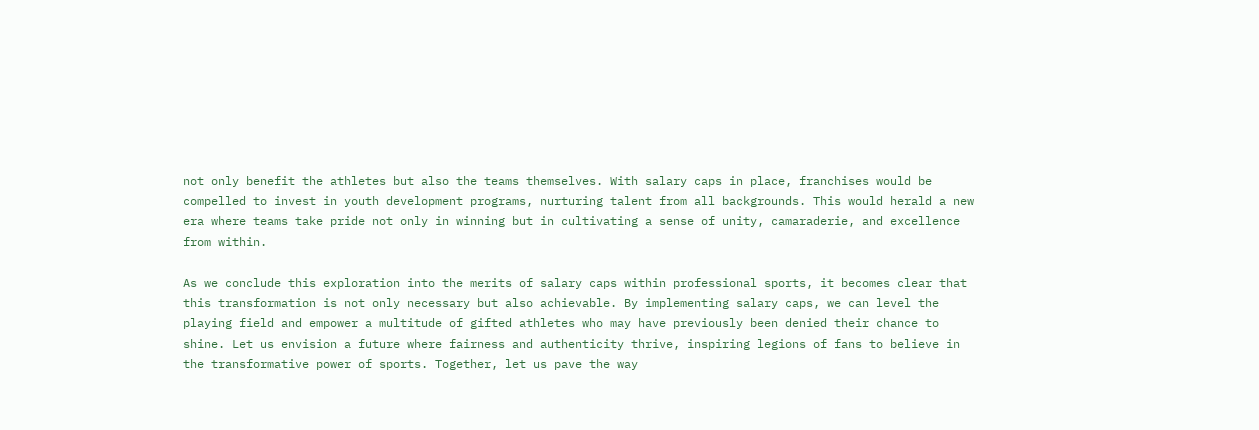not only benefit the athletes but also the teams themselves. With salary caps in place, franchises would be compelled to invest in youth development programs, nurturing talent from all backgrounds. This would herald a new era where teams take pride not only in winning but in cultivating a sense of unity, camaraderie, and excellence from within.

As we conclude this exploration into the merits of salary caps within professional sports, it becomes clear that this transformation is not only necessary but also achievable. By implementing salary caps, we can level the playing field and empower a multitude of gifted athletes who may have previously been denied their chance to shine. Let us envision a future where fairness and authenticity thrive, inspiring legions of fans to believe in the transformative power of sports. Together, let us pave the way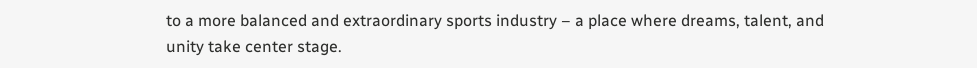to a more balanced and extraordinary sports industry – a place where dreams, talent, and unity take center stage.